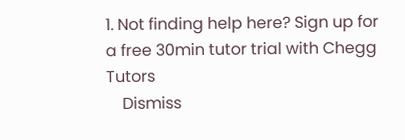1. Not finding help here? Sign up for a free 30min tutor trial with Chegg Tutors
    Dismiss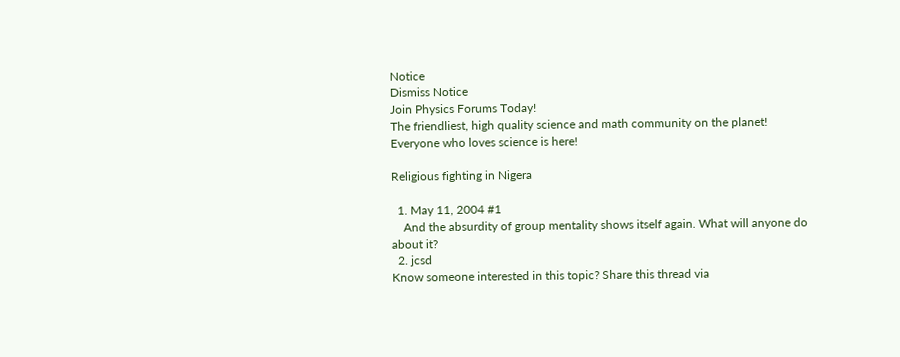Notice
Dismiss Notice
Join Physics Forums Today!
The friendliest, high quality science and math community on the planet! Everyone who loves science is here!

Religious fighting in Nigera

  1. May 11, 2004 #1
    And the absurdity of group mentality shows itself again. What will anyone do about it?
  2. jcsd
Know someone interested in this topic? Share this thread via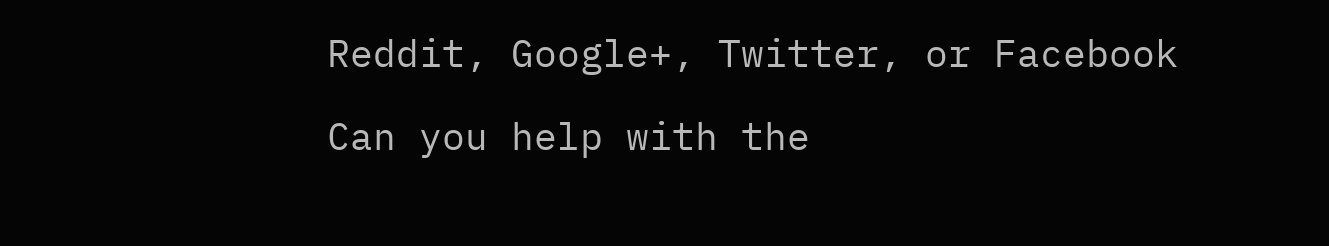Reddit, Google+, Twitter, or Facebook

Can you help with the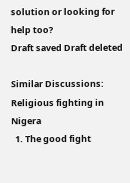solution or looking for help too?
Draft saved Draft deleted

Similar Discussions: Religious fighting in Nigera
  1. The good fight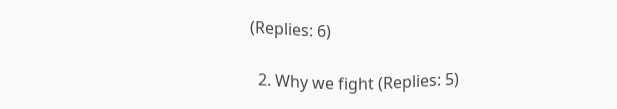(Replies: 6)

  2. Why we fight (Replies: 5)